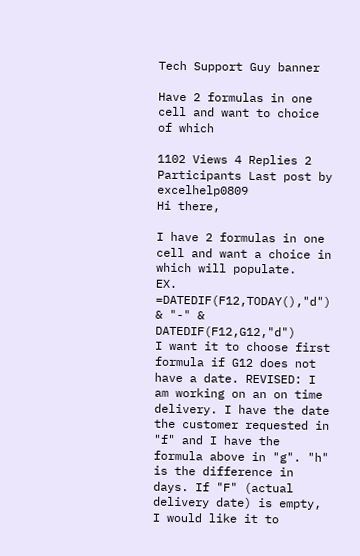Tech Support Guy banner

Have 2 formulas in one cell and want to choice of which

1102 Views 4 Replies 2 Participants Last post by  excelhelp0809
Hi there,

I have 2 formulas in one cell and want a choice in which will populate.
EX. =DATEDIF(F12,TODAY(),"d") & "-" & DATEDIF(F12,G12,"d")
I want it to choose first formula if G12 does not have a date. REVISED: I am working on an on time delivery. I have the date the customer requested in "f" and I have the formula above in "g". "h" is the difference in days. If "F" (actual delivery date) is empty, I would like it to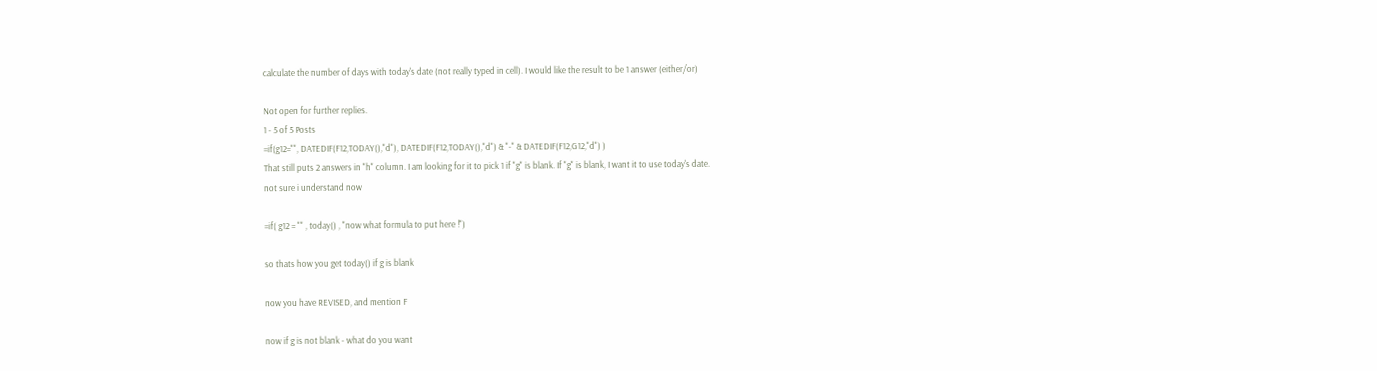calculate the number of days with today's date (not really typed in cell). I would like the result to be 1 answer (either/or)

Not open for further replies.
1 - 5 of 5 Posts
=if(g12="", DATEDIF(F12,TODAY(),"d"), DATEDIF(F12,TODAY(),"d") & "-" & DATEDIF(F12,G12,"d") )
That still puts 2 answers in "h" column. I am looking for it to pick 1 if "g" is blank. If "g" is blank, I want it to use today's date.
not sure i understand now

=if( g12 = "" , today() , "now what formula to put here !")

so thats how you get today() if g is blank

now you have REVISED, and mention F

now if g is not blank - what do you want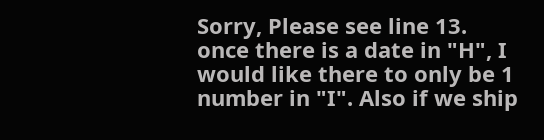Sorry, Please see line 13. once there is a date in "H", I would like there to only be 1 number in "I". Also if we ship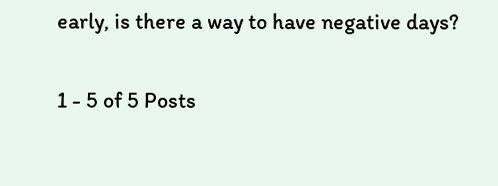early, is there a way to have negative days?


1 - 5 of 5 Posts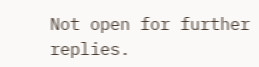Not open for further replies.